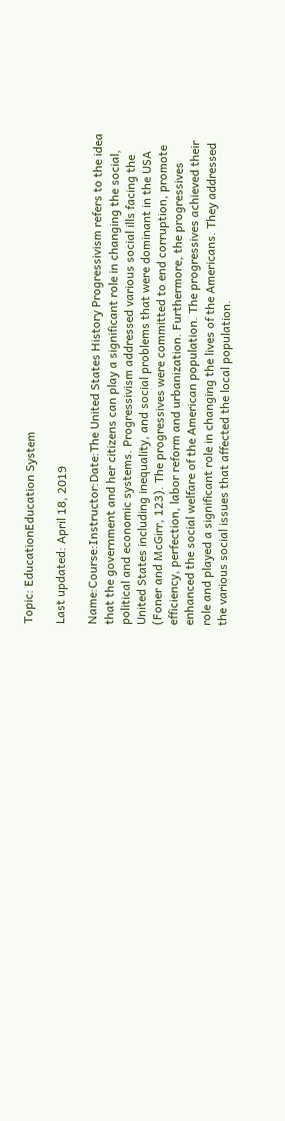Topic: EducationEducation System

Last updated: April 18, 2019

Name:Course:Instructor:Date:The United States History Progressivism refers to the idea that the government and her citizens can play a significant role in changing the social, political and economic systems. Progressivism addressed various social ills facing the United States including inequality, and social problems that were dominant in the USA (Foner and McGirr, 123). The progressives were committed to end corruption, promote efficiency, perfection, labor reform and urbanization. Furthermore, the progressives enhanced the social welfare of the American population. The progressives achieved their role and played a significant role in changing the lives of the Americans. They addressed the various social issues that affected the local population.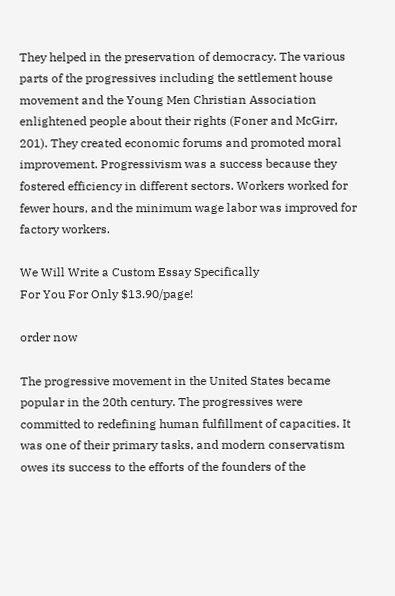They helped in the preservation of democracy. The various parts of the progressives including the settlement house movement and the Young Men Christian Association enlightened people about their rights (Foner and McGirr, 201). They created economic forums and promoted moral improvement. Progressivism was a success because they fostered efficiency in different sectors. Workers worked for fewer hours, and the minimum wage labor was improved for factory workers.

We Will Write a Custom Essay Specifically
For You For Only $13.90/page!

order now

The progressive movement in the United States became popular in the 20th century. The progressives were committed to redefining human fulfillment of capacities. It was one of their primary tasks, and modern conservatism owes its success to the efforts of the founders of the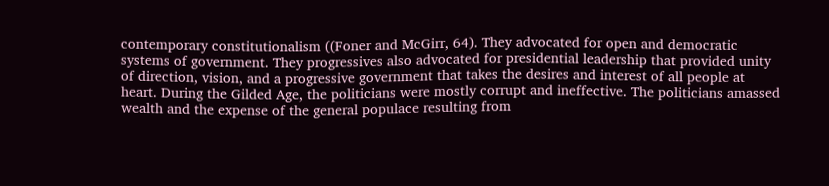contemporary constitutionalism ((Foner and McGirr, 64). They advocated for open and democratic systems of government. They progressives also advocated for presidential leadership that provided unity of direction, vision, and a progressive government that takes the desires and interest of all people at heart. During the Gilded Age, the politicians were mostly corrupt and ineffective. The politicians amassed wealth and the expense of the general populace resulting from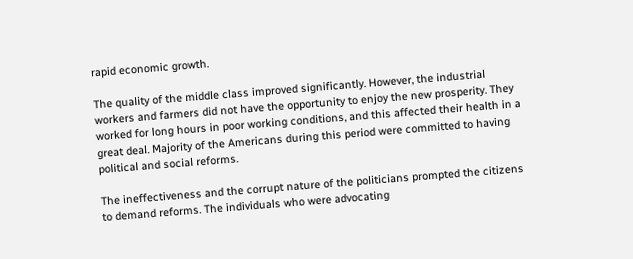rapid economic growth.

The quality of the middle class improved significantly. However, the industrial workers and farmers did not have the opportunity to enjoy the new prosperity. They worked for long hours in poor working conditions, and this affected their health in a great deal. Majority of the Americans during this period were committed to having political and social reforms.

The ineffectiveness and the corrupt nature of the politicians prompted the citizens to demand reforms. The individuals who were advocating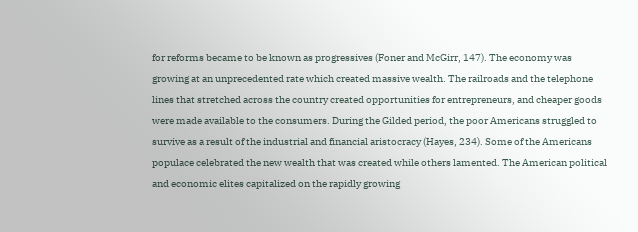for reforms became to be known as progressives (Foner and McGirr, 147). The economy was growing at an unprecedented rate which created massive wealth. The railroads and the telephone lines that stretched across the country created opportunities for entrepreneurs, and cheaper goods were made available to the consumers. During the Gilded period, the poor Americans struggled to survive as a result of the industrial and financial aristocracy (Hayes, 234). Some of the Americans populace celebrated the new wealth that was created while others lamented. The American political and economic elites capitalized on the rapidly growing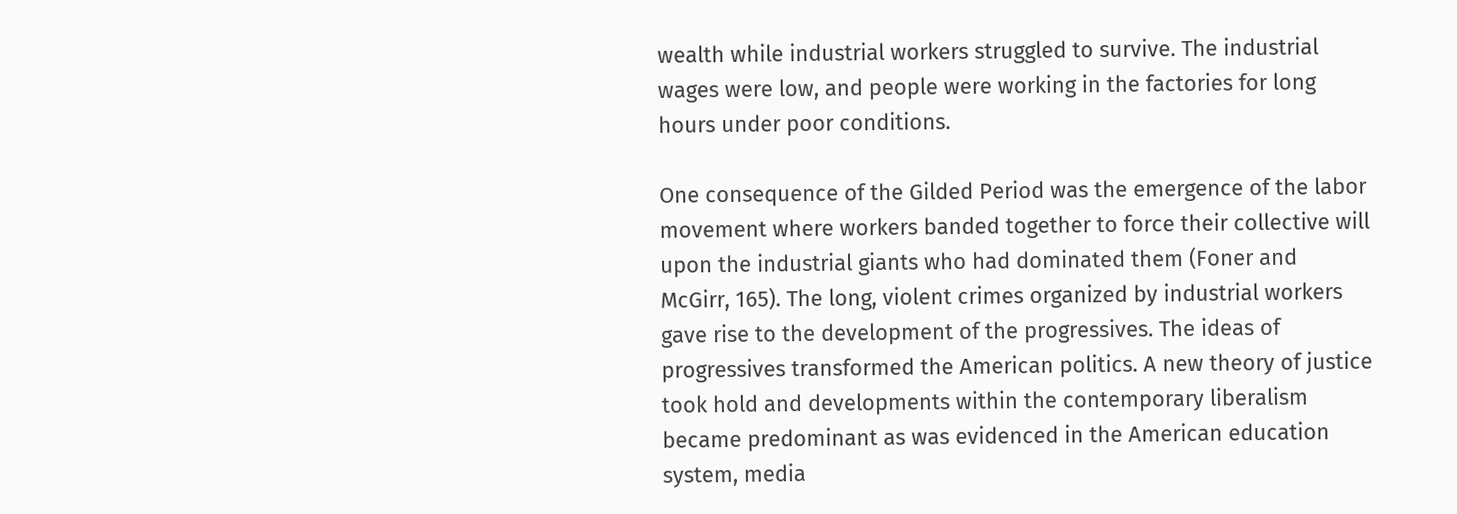wealth while industrial workers struggled to survive. The industrial wages were low, and people were working in the factories for long hours under poor conditions.

One consequence of the Gilded Period was the emergence of the labor movement where workers banded together to force their collective will upon the industrial giants who had dominated them (Foner and McGirr, 165). The long, violent crimes organized by industrial workers gave rise to the development of the progressives. The ideas of progressives transformed the American politics. A new theory of justice took hold and developments within the contemporary liberalism became predominant as was evidenced in the American education system, media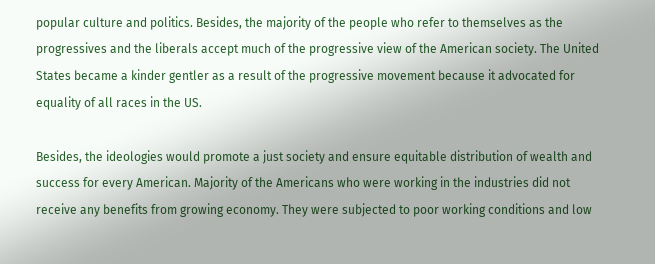popular culture and politics. Besides, the majority of the people who refer to themselves as the progressives and the liberals accept much of the progressive view of the American society. The United States became a kinder gentler as a result of the progressive movement because it advocated for equality of all races in the US.

Besides, the ideologies would promote a just society and ensure equitable distribution of wealth and success for every American. Majority of the Americans who were working in the industries did not receive any benefits from growing economy. They were subjected to poor working conditions and low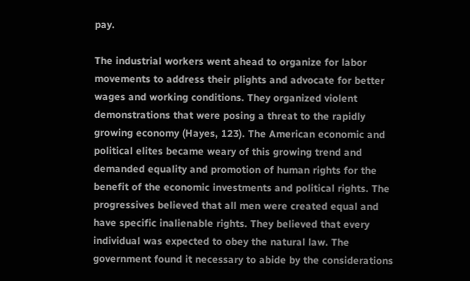pay.

The industrial workers went ahead to organize for labor movements to address their plights and advocate for better wages and working conditions. They organized violent demonstrations that were posing a threat to the rapidly growing economy (Hayes, 123). The American economic and political elites became weary of this growing trend and demanded equality and promotion of human rights for the benefit of the economic investments and political rights. The progressives believed that all men were created equal and have specific inalienable rights. They believed that every individual was expected to obey the natural law. The government found it necessary to abide by the considerations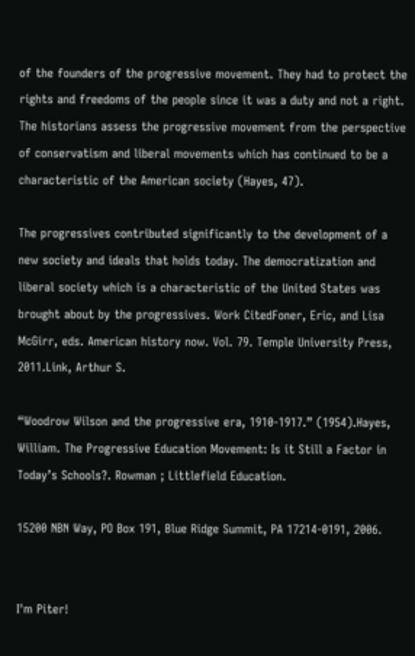of the founders of the progressive movement. They had to protect the rights and freedoms of the people since it was a duty and not a right. The historians assess the progressive movement from the perspective of conservatism and liberal movements which has continued to be a characteristic of the American society (Hayes, 47).

The progressives contributed significantly to the development of a new society and ideals that holds today. The democratization and liberal society which is a characteristic of the United States was brought about by the progressives. Work CitedFoner, Eric, and Lisa McGirr, eds. American history now. Vol. 79. Temple University Press, 2011.Link, Arthur S.

“Woodrow Wilson and the progressive era, 1910-1917.” (1954).Hayes, William. The Progressive Education Movement: Is it Still a Factor in Today’s Schools?. Rowman ; Littlefield Education.

15200 NBN Way, PO Box 191, Blue Ridge Summit, PA 17214-0191, 2006.


I'm Piter!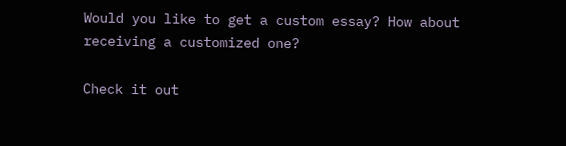Would you like to get a custom essay? How about receiving a customized one?

Check it out